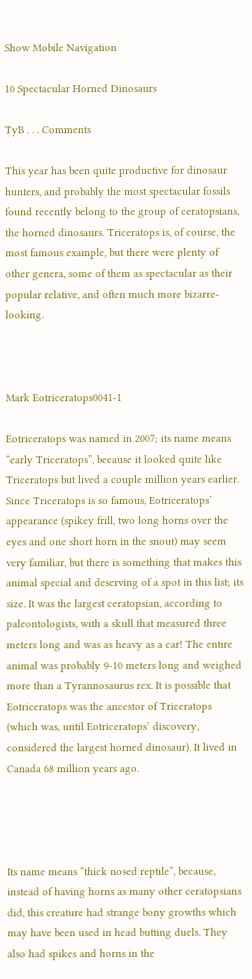Show Mobile Navigation

10 Spectacular Horned Dinosaurs

TyB . . . Comments

This year has been quite productive for dinosaur hunters, and probably the most spectacular fossils found recently belong to the group of ceratopsians, the horned dinosaurs. Triceratops is, of course, the most famous example, but there were plenty of other genera, some of them as spectacular as their popular relative, and often much more bizarre-looking.



Mark Eotriceratops0041-1

Eotriceratops was named in 2007; its name means “early Triceratops”, because it looked quite like Triceratops but lived a couple million years earlier. Since Triceratops is so famous, Eotriceratops’ appearance (spikey frill, two long horns over the eyes and one short horn in the snout) may seem very familiar, but there is something that makes this animal special and deserving of a spot in this list; its size. It was the largest ceratopsian, according to paleontologists, with a skull that measured three meters long and was as heavy as a car! The entire animal was probably 9-10 meters long and weighed more than a Tyrannosaurus rex. It is possible that Eotriceratops was the ancestor of Triceratops (which was, until Eotriceratops’ discovery, considered the largest horned dinosaur). It lived in Canada 68 million years ago.




Its name means “thick nosed reptile”, because, instead of having horns as many other ceratopsians did, this creature had strange bony growths which may have been used in head butting duels. They also had spikes and horns in the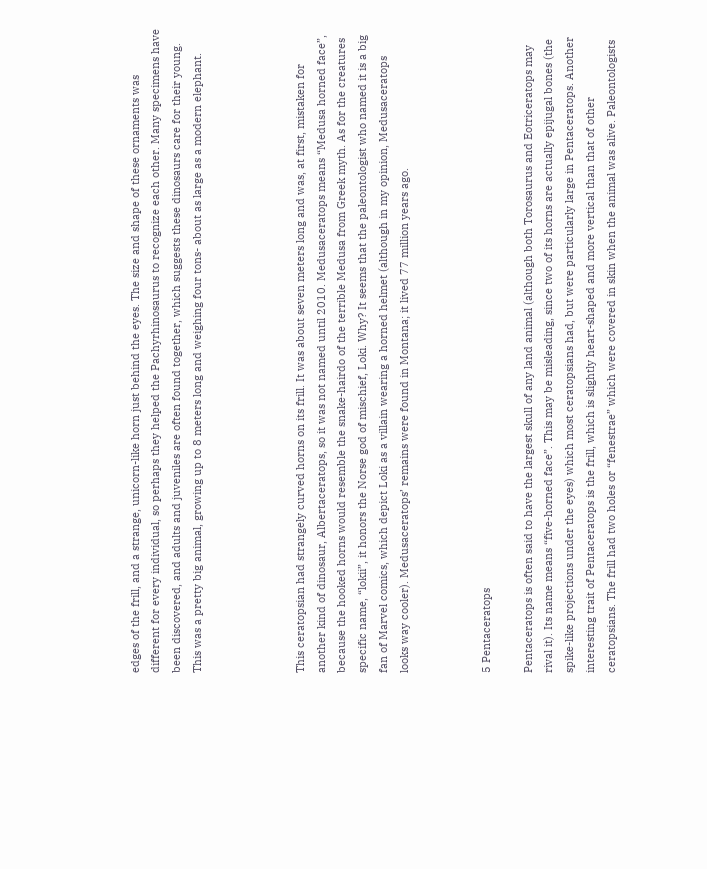edges of the frill, and a strange, unicorn-like horn just behind the eyes. The size and shape of these ornaments was different for every individual, so perhaps they helped the Pachyrhinosaurus to recognize each other. Many specimens have been discovered, and adults and juveniles are often found together, which suggests these dinosaurs care for their young. This was a pretty big animal, growing up to 8 meters long and weighing four tons- about as large as a modern elephant.




This ceratopsian had strangely curved horns on its frill. It was about seven meters long and was, at first, mistaken for another kind of dinosaur, Albertaceratops, so it was not named until 2010. Medusaceratops means “Medusa horned face”, because the hooked horns would resemble the snake-hairdo of the terrible Medusa from Greek myth. As for the creatures specific name, “lokii”, it honors the Norse god of mischief, Loki. Why? It seems that the paleontologist who named it is a big fan of Marvel comics, which depict Loki as a villain wearing a horned helmet (although in my opinion, Medusaceratops looks way cooler). Medusaceratops’ remains were found in Montana; it lived 77 million years ago.



5 Pentaceratops

Pentaceratops is often said to have the largest skull of any land animal (although both Torosaurus and Eotriceratops may rival it). Its name means “five-horned face”. This may be misleading, since two of its horns are actually epijugal bones (the spike-like projections under the eyes) which most ceratopsians had, but were particularly large in Pentaceratops. Another interesting trait of Pentaceratops is the frill, which is slightly heart-shaped and more vertical than that of other ceratopsians. The frill had two holes or “fenestrae” which were covered in skin when the animal was alive. Paleontologists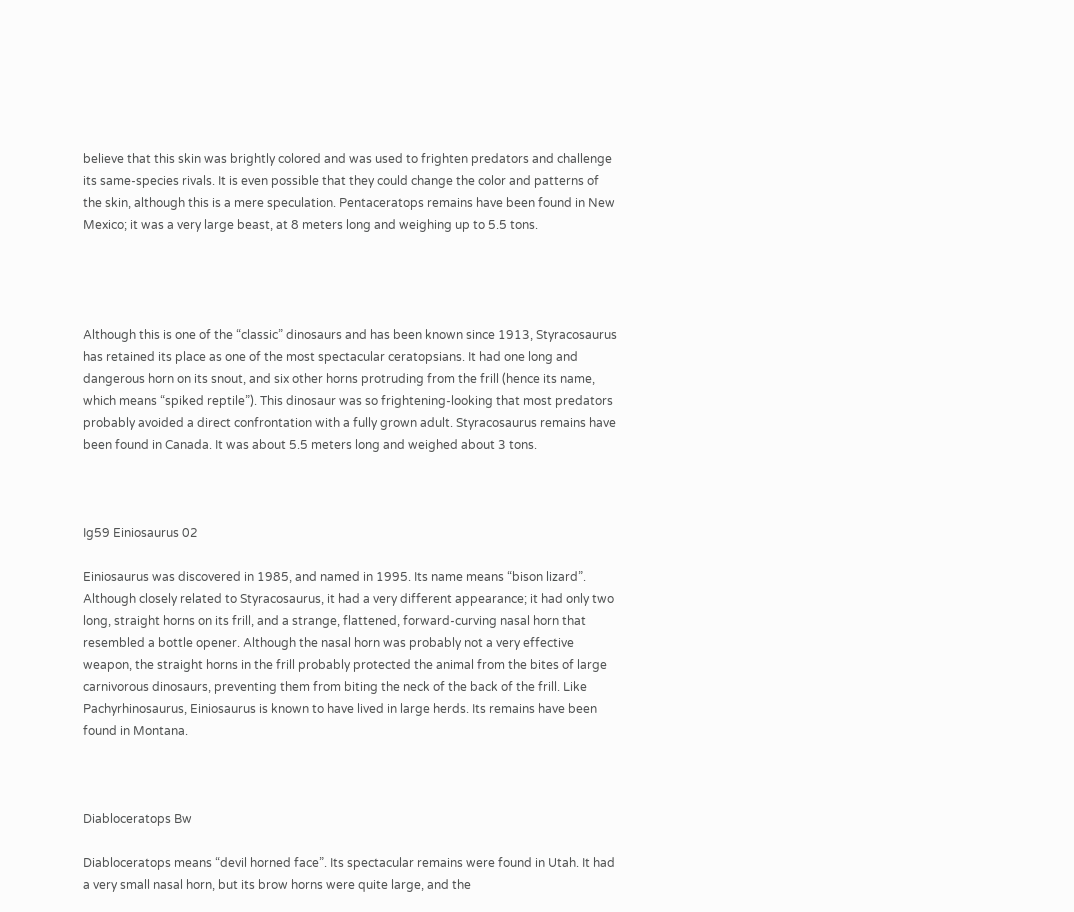believe that this skin was brightly colored and was used to frighten predators and challenge its same-species rivals. It is even possible that they could change the color and patterns of the skin, although this is a mere speculation. Pentaceratops remains have been found in New Mexico; it was a very large beast, at 8 meters long and weighing up to 5.5 tons.




Although this is one of the “classic” dinosaurs and has been known since 1913, Styracosaurus has retained its place as one of the most spectacular ceratopsians. It had one long and dangerous horn on its snout, and six other horns protruding from the frill (hence its name, which means “spiked reptile”). This dinosaur was so frightening-looking that most predators probably avoided a direct confrontation with a fully grown adult. Styracosaurus remains have been found in Canada. It was about 5.5 meters long and weighed about 3 tons.



Ig59 Einiosaurus 02

Einiosaurus was discovered in 1985, and named in 1995. Its name means “bison lizard”. Although closely related to Styracosaurus, it had a very different appearance; it had only two long, straight horns on its frill, and a strange, flattened, forward-curving nasal horn that resembled a bottle opener. Although the nasal horn was probably not a very effective weapon, the straight horns in the frill probably protected the animal from the bites of large carnivorous dinosaurs, preventing them from biting the neck of the back of the frill. Like Pachyrhinosaurus, Einiosaurus is known to have lived in large herds. Its remains have been found in Montana.



Diabloceratops Bw

Diabloceratops means “devil horned face”. Its spectacular remains were found in Utah. It had a very small nasal horn, but its brow horns were quite large, and the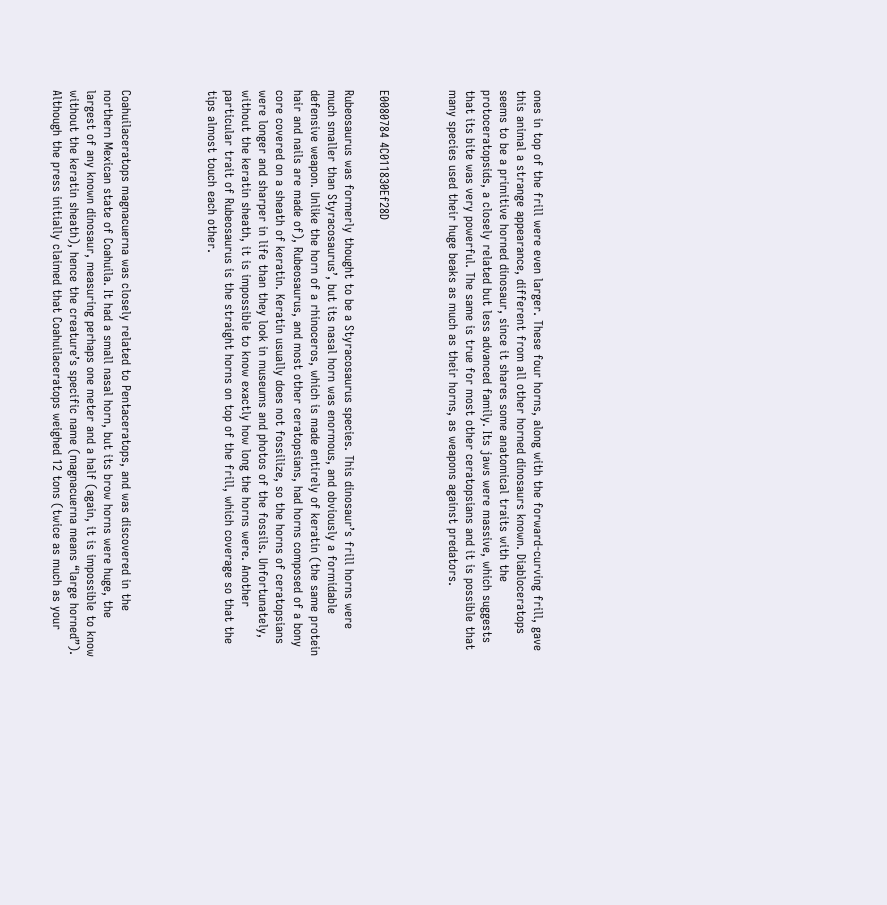ones in top of the frill were even larger. These four horns, along with the forward-curving frill, gave this animal a strange appearance, different from all other horned dinosaurs known. Diabloceratops seems to be a primitive horned dinosaur, since it shares some anatomical traits with the protoceratopsids, a closely related but less advanced family. Its jaws were massive, which suggests that its bite was very powerful. The same is true for most other ceratopsians and it is possible that many species used their huge beaks as much as their horns, as weapons against predators.



E0080784 4C011830Ef28D

Rubeosaurus was formerly thought to be a Styracosaurus species. This dinosaur’s frill horns were much smaller than Styracosaurus’, but its nasal horn was enormous, and obviously a formidable defensive weapon. Unlike the horn of a rhinoceros, which is made entirely of keratin (the same protein hair and nails are made of), Rubeosaurus, and most other ceratopsians, had horns composed of a bony core covered on a sheath of keratin. Keratin usually does not fossilize, so the horns of ceratopsians were longer and sharper in life than they look in museums and photos of the fossils. Unfortunately, without the keratin sheath, it is impossible to know exactly how long the horns were. Another particular trait of Rubeosaurus is the straight horns on top of the frill, which coverage so that the tips almost touch each other.




Coahuilaceratops magnacuerna was closely related to Pentaceratops, and was discovered in the northern Mexican state of Coahuila. It had a small nasal horn, but its brow horns were huge, the largest of any known dinosaur, measuring perhaps one meter and a half (again, it is impossible to know without the keratin sheath), hence the creature’s specific name (magnacuerna means “large horned”). Although the press initially claimed that Coahuilaceratops weighed 12 tons (twice as much as your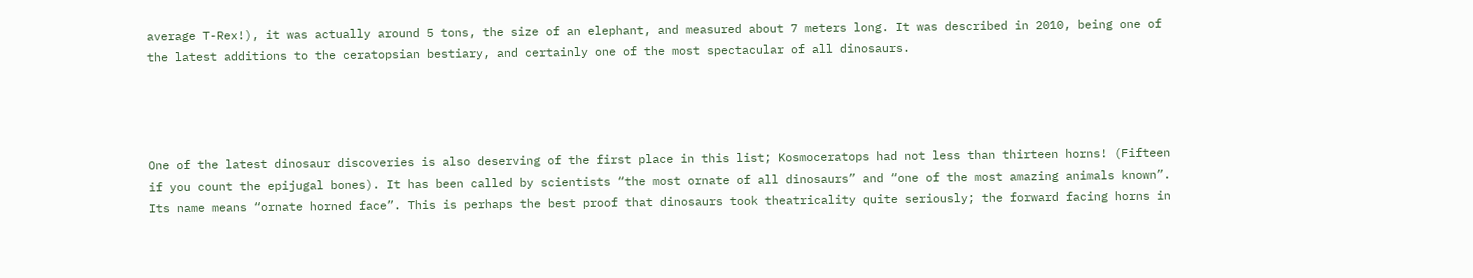average T-Rex!), it was actually around 5 tons, the size of an elephant, and measured about 7 meters long. It was described in 2010, being one of the latest additions to the ceratopsian bestiary, and certainly one of the most spectacular of all dinosaurs.




One of the latest dinosaur discoveries is also deserving of the first place in this list; Kosmoceratops had not less than thirteen horns! (Fifteen if you count the epijugal bones). It has been called by scientists “the most ornate of all dinosaurs” and “one of the most amazing animals known”. Its name means “ornate horned face”. This is perhaps the best proof that dinosaurs took theatricality quite seriously; the forward facing horns in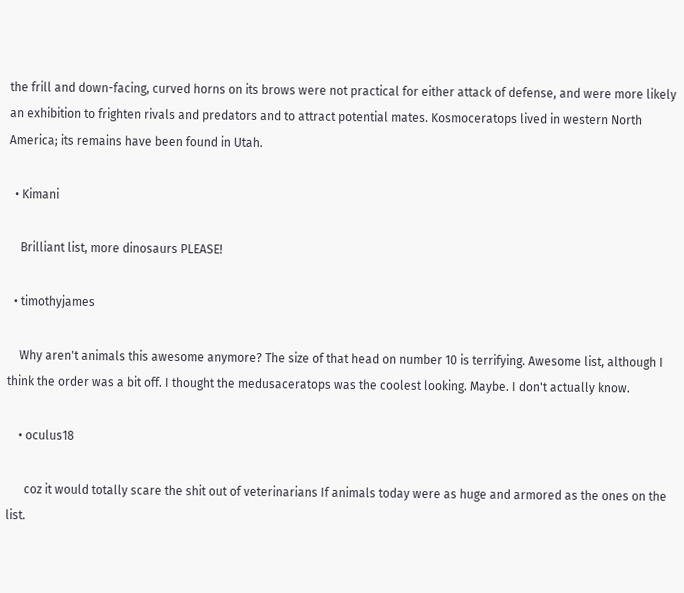the frill and down-facing, curved horns on its brows were not practical for either attack of defense, and were more likely an exhibition to frighten rivals and predators and to attract potential mates. Kosmoceratops lived in western North America; its remains have been found in Utah.

  • Kimani

    Brilliant list, more dinosaurs PLEASE!

  • timothyjames

    Why aren't animals this awesome anymore? The size of that head on number 10 is terrifying. Awesome list, although I think the order was a bit off. I thought the medusaceratops was the coolest looking. Maybe. I don't actually know.

    • oculus18

      coz it would totally scare the shit out of veterinarians If animals today were as huge and armored as the ones on the list.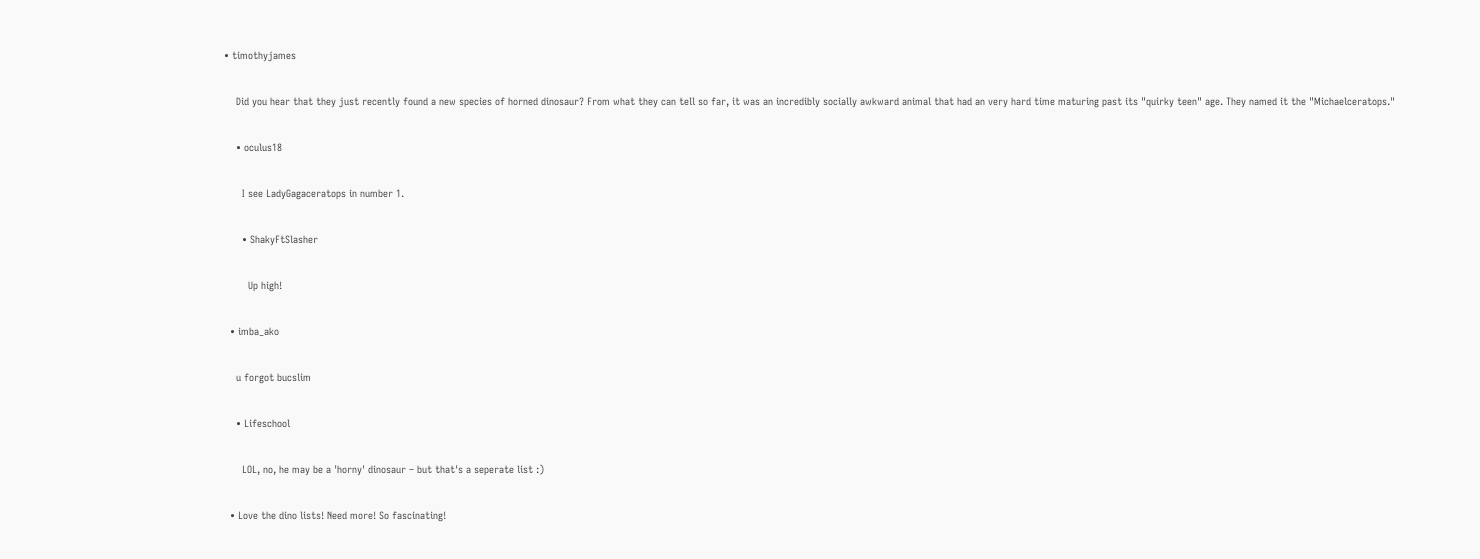• timothyjames

    Did you hear that they just recently found a new species of horned dinosaur? From what they can tell so far, it was an incredibly socially awkward animal that had an very hard time maturing past its "quirky teen" age. They named it the "Michaelceratops."

    • oculus18

      I see LadyGagaceratops in number 1.

      • ShakyFtSlasher

        Up high!

  • imba_ako

    u forgot bucslim

    • Lifeschool

      LOL, no, he may be a 'horny' dinosaur – but that's a seperate list :)

  • Love the dino lists! Need more! So fascinating!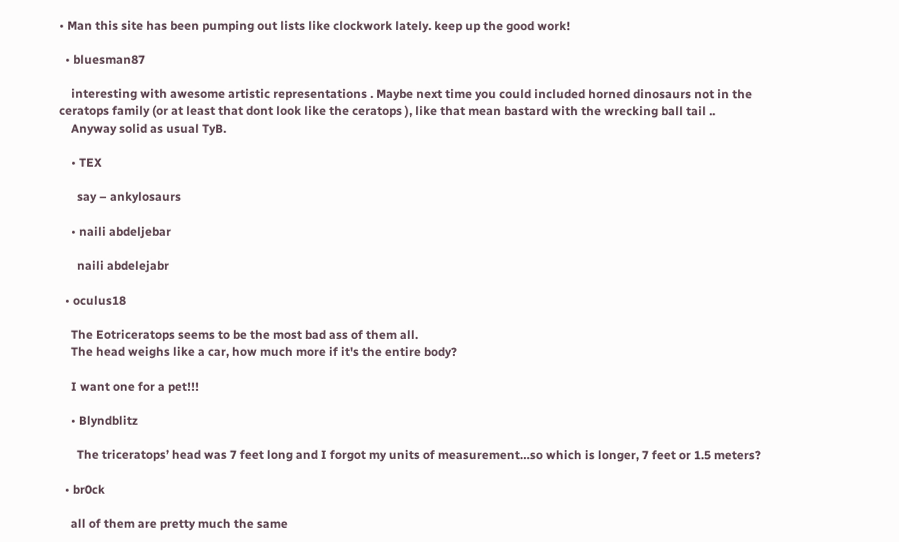• Man this site has been pumping out lists like clockwork lately. keep up the good work!

  • bluesman87

    interesting with awesome artistic representations . Maybe next time you could included horned dinosaurs not in the ceratops family (or at least that dont look like the ceratops ), like that mean bastard with the wrecking ball tail ..
    Anyway solid as usual TyB.

    • TEX

      say – ankylosaurs

    • naili abdeljebar

      naili abdelejabr

  • oculus18

    The Eotriceratops seems to be the most bad ass of them all.
    The head weighs like a car, how much more if it's the entire body?

    I want one for a pet!!!

    • Blyndblitz

      The triceratops’ head was 7 feet long and I forgot my units of measurement…so which is longer, 7 feet or 1.5 meters?

  • br0ck

    all of them are pretty much the same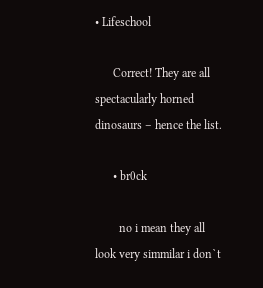• Lifeschool

      Correct! They are all spectacularly horned dinosaurs – hence the list.

      • br0ck

        no i mean they all look very simmilar i don`t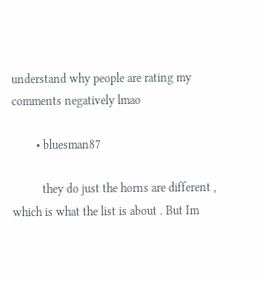understand why people are rating my comments negatively lmao

        • bluesman87

          they do just the horns are different , which is what the list is about . But Im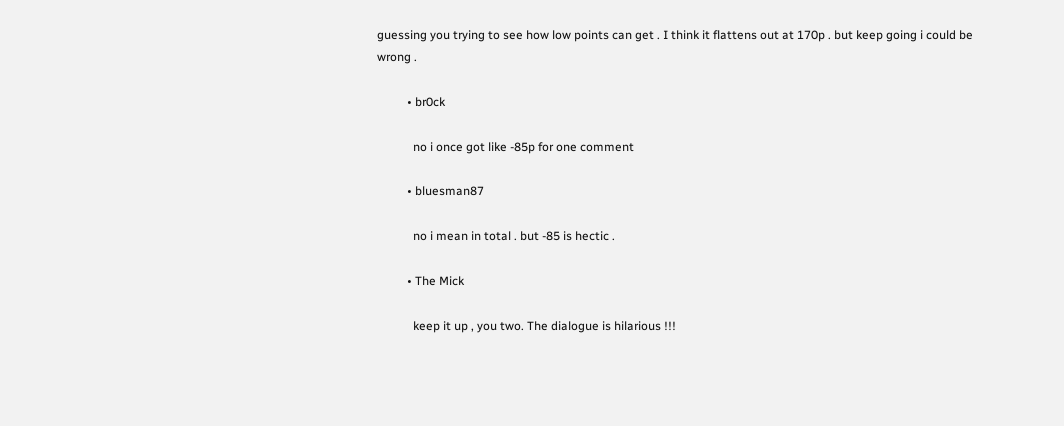guessing you trying to see how low points can get . I think it flattens out at 170p . but keep going i could be wrong .

          • br0ck

            no i once got like -85p for one comment

          • bluesman87

            no i mean in total . but -85 is hectic .

          • The Mick

            keep it up , you two. The dialogue is hilarious !!!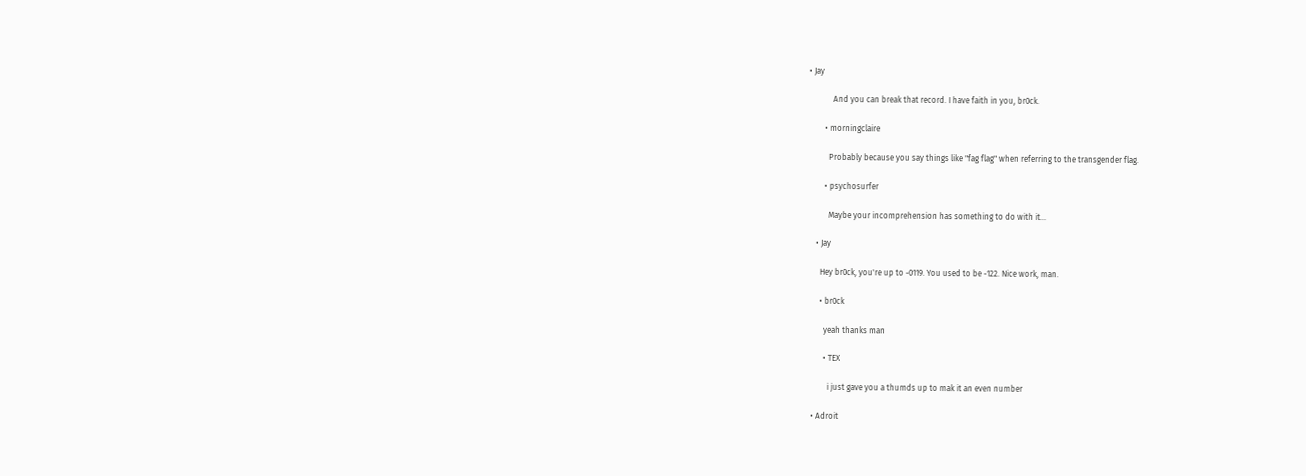• Jay

            And you can break that record. I have faith in you, br0ck.

        • morningclaire

          Probably because you say things like "fag flag" when referring to the transgender flag.

        • psychosurfer

          Maybe your incomprehension has something to do with it…

    • Jay

      Hey br0ck, you're up to -0119. You used to be -122. Nice work, man.

      • br0ck

        yeah thanks man

        • TEX

          i just gave you a thumds up to mak it an even number

  • Adroit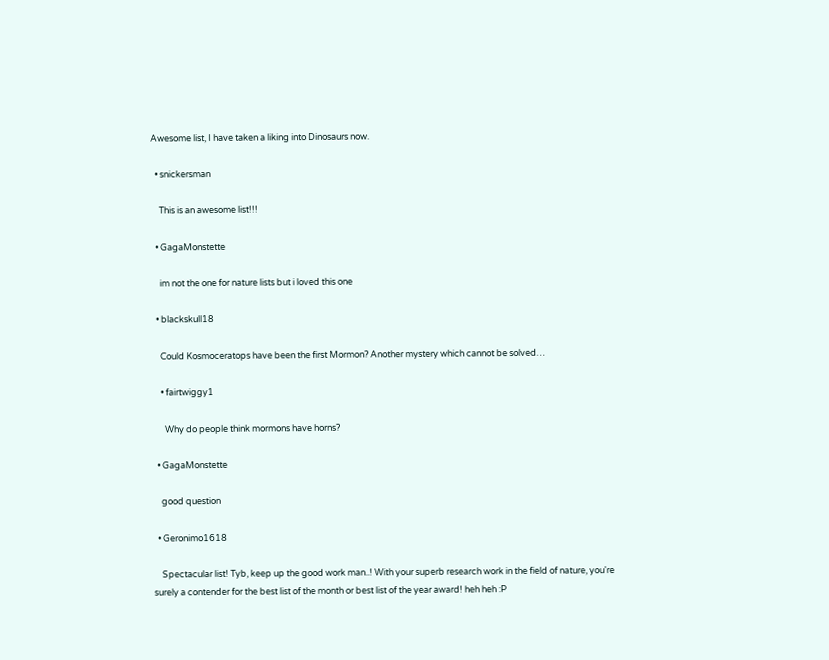Awesome list, I have taken a liking into Dinosaurs now.

  • snickersman

    This is an awesome list!!!

  • GagaMonstette

    im not the one for nature lists but i loved this one

  • blackskull18

    Could Kosmoceratops have been the first Mormon? Another mystery which cannot be solved…

    • fairtwiggy1

      Why do people think mormons have horns?

  • GagaMonstette

    good question

  • Geronimo1618

    Spectacular list! Tyb, keep up the good work man..! With your superb research work in the field of nature, you're surely a contender for the best list of the month or best list of the year award! heh heh :P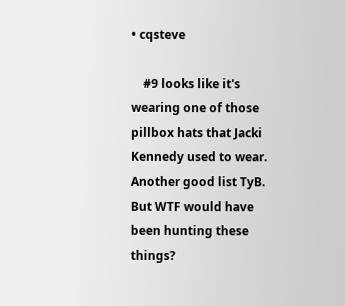• cqsteve

    #9 looks like it's wearing one of those pillbox hats that Jacki Kennedy used to wear. Another good list TyB. But WTF would have been hunting these things?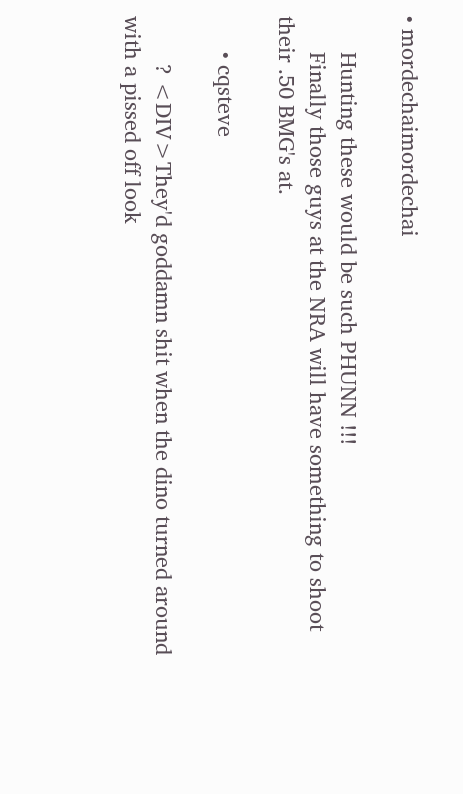• mordechaimordechai

      Hunting these would be such PHUNN !!!
      Finally those guys at the NRA will have something to shoot their .50 BMG's at.

      • cqsteve

        ? <DIV>They'd goddamn shit when the dino turned around with a pissed off look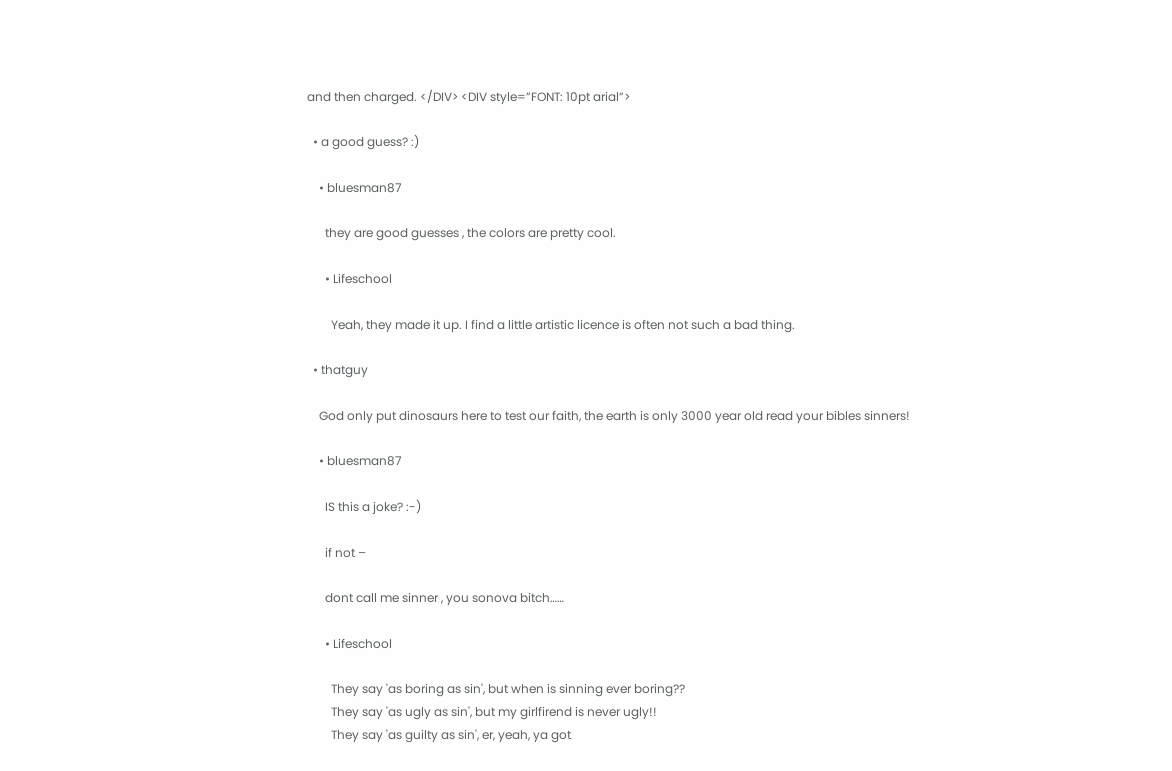and then charged. </DIV> <DIV style=”FONT: 10pt arial”>

  • a good guess? :)

    • bluesman87

      they are good guesses , the colors are pretty cool.

      • Lifeschool

        Yeah, they made it up. I find a little artistic licence is often not such a bad thing.

  • thatguy

    God only put dinosaurs here to test our faith, the earth is only 3000 year old read your bibles sinners!

    • bluesman87

      IS this a joke? :-)

      if not –

      dont call me sinner , you sonova bitch……

      • Lifeschool

        They say 'as boring as sin', but when is sinning ever boring??
        They say 'as ugly as sin', but my girlfirend is never ugly!!
        They say 'as guilty as sin', er, yeah, ya got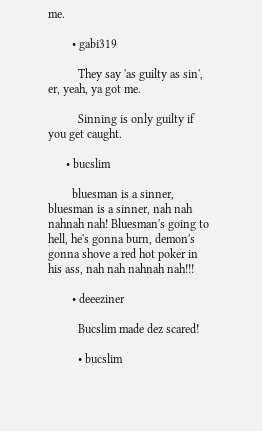me.

        • gabi319

          They say 'as guilty as sin', er, yeah, ya got me.

          Sinning is only guilty if you get caught.

      • bucslim

        bluesman is a sinner, bluesman is a sinner, nah nah nahnah nah! Bluesman's going to hell, he's gonna burn, demon's gonna shove a red hot poker in his ass, nah nah nahnah nah!!!

        • deeeziner

          Bucslim made dez scared!

          • bucslim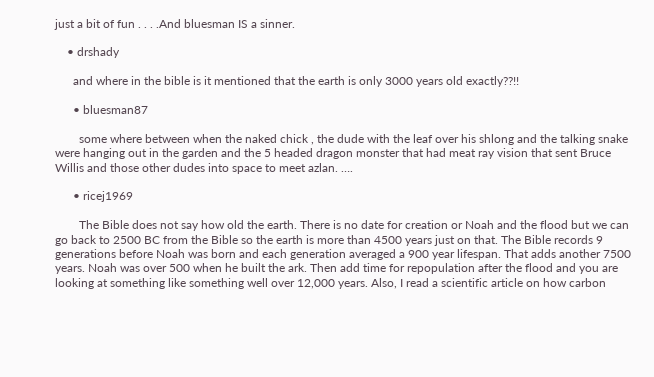just a bit of fun . . . .And bluesman IS a sinner.

    • drshady

      and where in the bible is it mentioned that the earth is only 3000 years old exactly??!!

      • bluesman87

        some where between when the naked chick , the dude with the leaf over his shlong and the talking snake were hanging out in the garden and the 5 headed dragon monster that had meat ray vision that sent Bruce Willis and those other dudes into space to meet azlan. ….

      • ricej1969

        The Bible does not say how old the earth. There is no date for creation or Noah and the flood but we can go back to 2500 BC from the Bible so the earth is more than 4500 years just on that. The Bible records 9 generations before Noah was born and each generation averaged a 900 year lifespan. That adds another 7500 years. Noah was over 500 when he built the ark. Then add time for repopulation after the flood and you are looking at something like something well over 12,000 years. Also, I read a scientific article on how carbon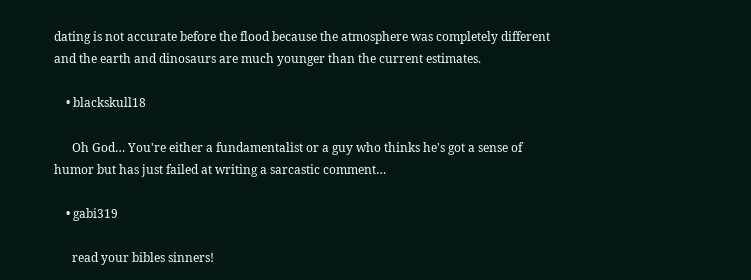dating is not accurate before the flood because the atmosphere was completely different and the earth and dinosaurs are much younger than the current estimates.

    • blackskull18

      Oh God… You're either a fundamentalist or a guy who thinks he's got a sense of humor but has just failed at writing a sarcastic comment…

    • gabi319

      read your bibles sinners!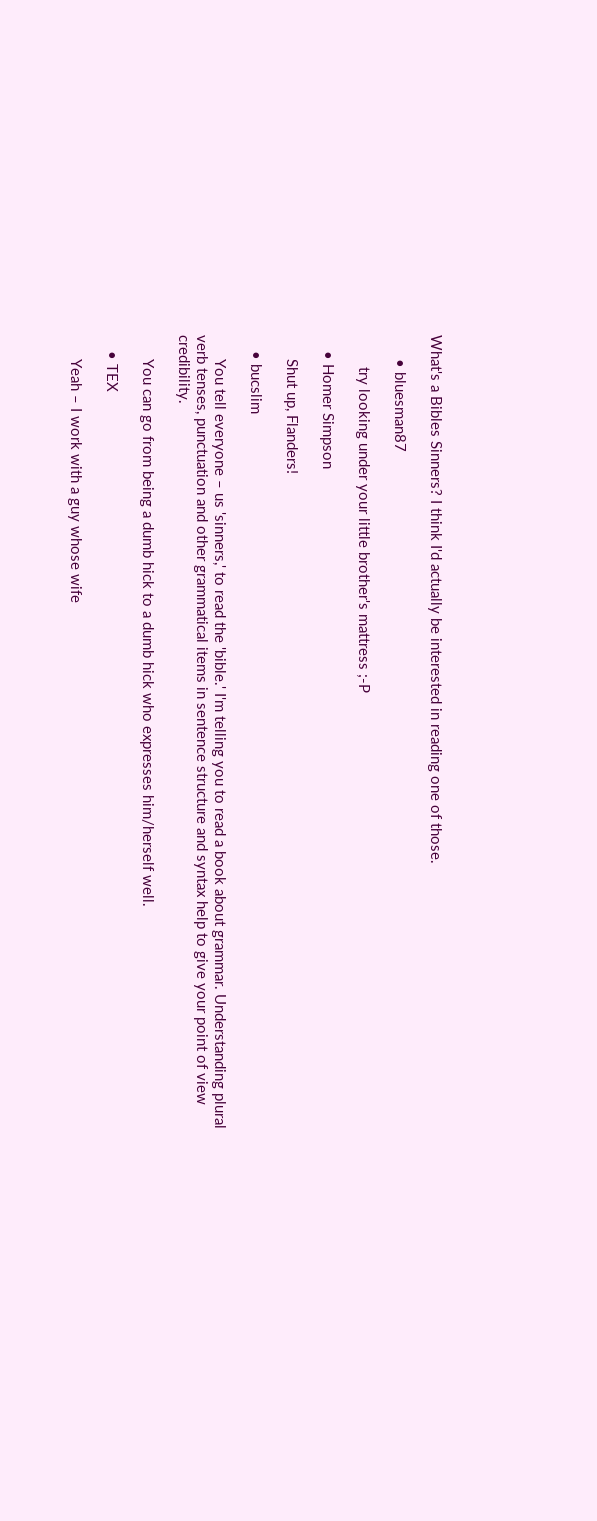What's a Bibles Sinners? I think I'd actually be interested in reading one of those.

      • bluesman87

        try looking under your little brother's mattress ;-P

    • Homer Simpson

      Shut up, Flanders!

    • bucslim

      You tell everyone – us 'sinners,' to read the 'bible.' I'm telling you to read a book about grammar. Understanding plural verb tenses, punctuation and other grammatical items in sentence structure and syntax help to give your point of view credibility.

      You can go from being a dumb hick to a dumb hick who expresses him/herself well.

    • TEX

      Yeah – I work with a guy whose wife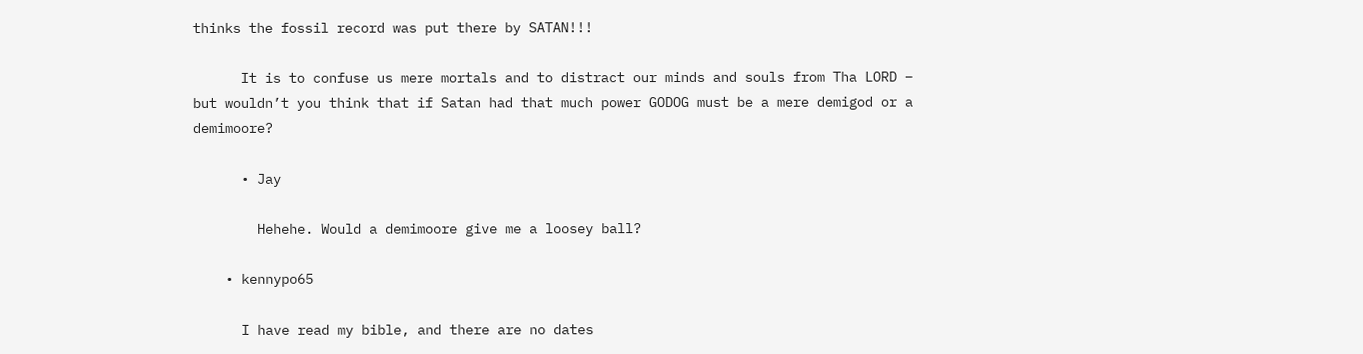thinks the fossil record was put there by SATAN!!!

      It is to confuse us mere mortals and to distract our minds and souls from Tha LORD – but wouldn’t you think that if Satan had that much power GODOG must be a mere demigod or a demimoore?

      • Jay

        Hehehe. Would a demimoore give me a loosey ball?

    • kennypo65

      I have read my bible, and there are no dates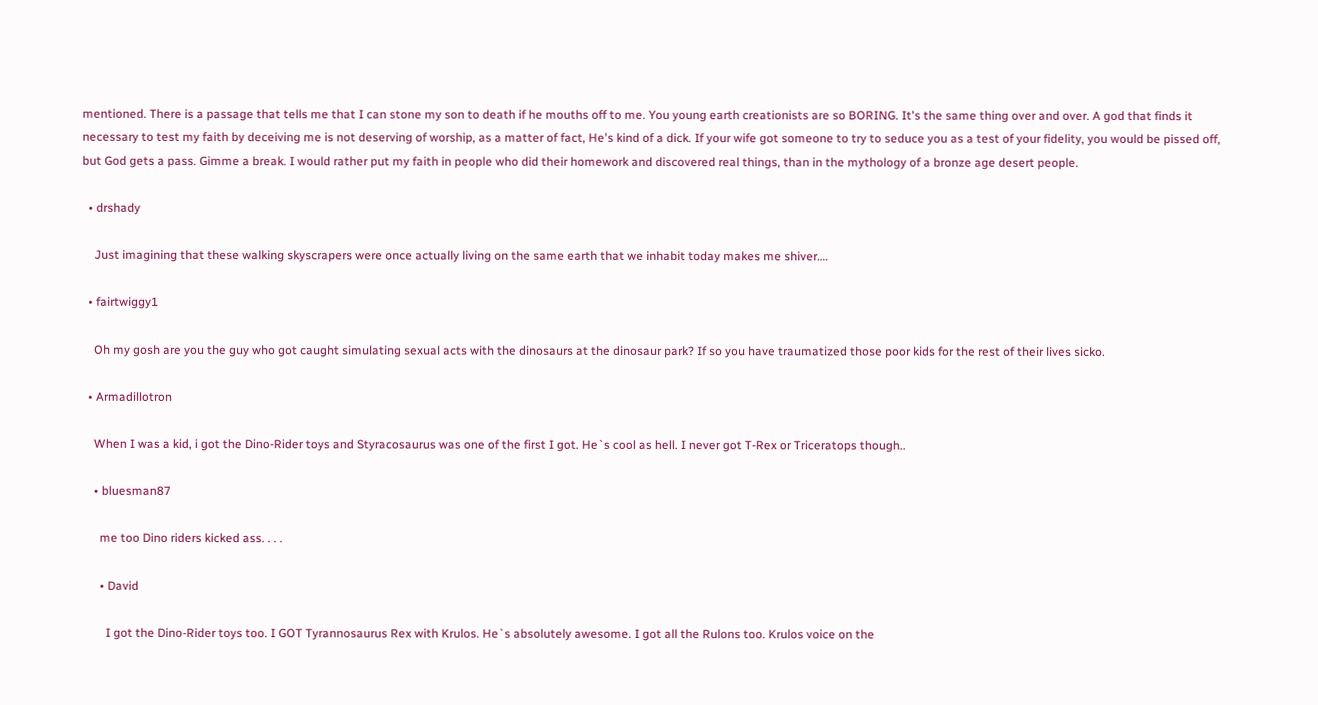mentioned. There is a passage that tells me that I can stone my son to death if he mouths off to me. You young earth creationists are so BORING. It's the same thing over and over. A god that finds it necessary to test my faith by deceiving me is not deserving of worship, as a matter of fact, He's kind of a dick. If your wife got someone to try to seduce you as a test of your fidelity, you would be pissed off, but God gets a pass. Gimme a break. I would rather put my faith in people who did their homework and discovered real things, than in the mythology of a bronze age desert people.

  • drshady

    Just imagining that these walking skyscrapers were once actually living on the same earth that we inhabit today makes me shiver….

  • fairtwiggy1

    Oh my gosh are you the guy who got caught simulating sexual acts with the dinosaurs at the dinosaur park? If so you have traumatized those poor kids for the rest of their lives sicko.

  • Armadillotron

    When I was a kid, i got the Dino-Rider toys and Styracosaurus was one of the first I got. He`s cool as hell. I never got T-Rex or Triceratops though..

    • bluesman87

      me too Dino riders kicked ass. . . .

      • David

        I got the Dino-Rider toys too. I GOT Tyrannosaurus Rex with Krulos. He`s absolutely awesome. I got all the Rulons too. Krulos voice on the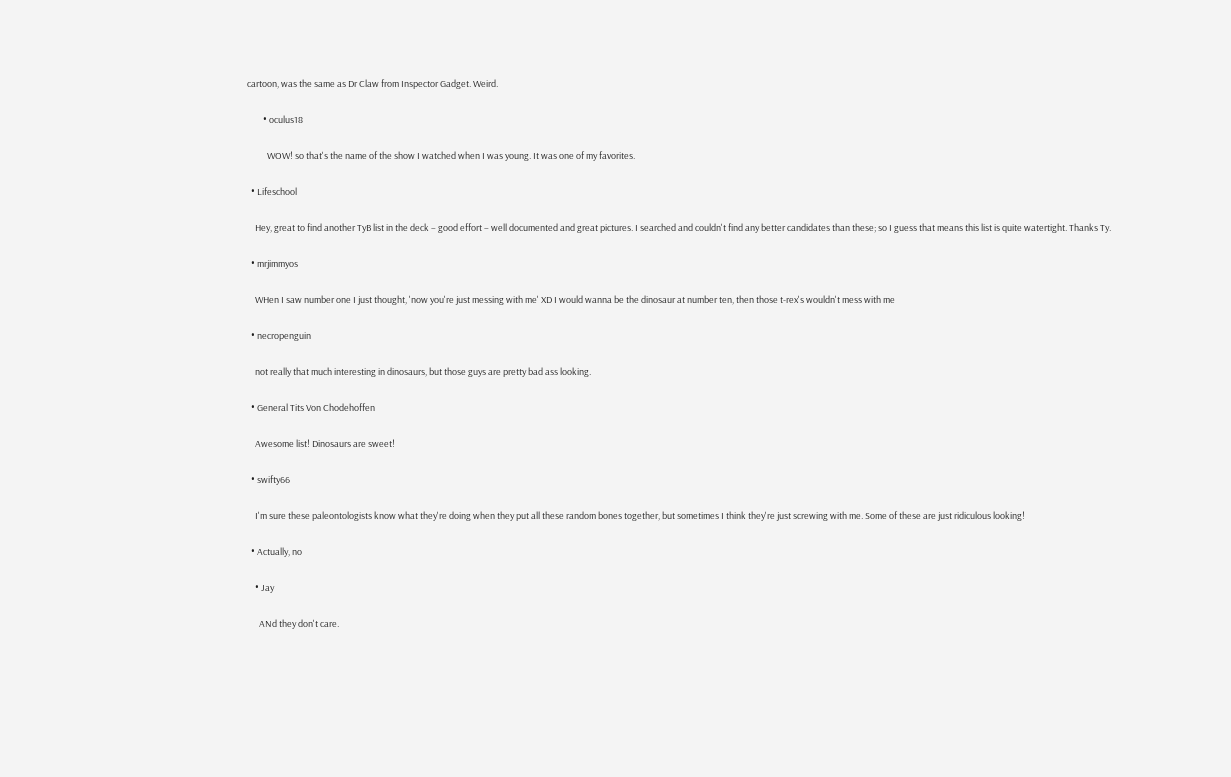cartoon, was the same as Dr Claw from Inspector Gadget. Weird.

        • oculus18

          WOW! so that's the name of the show I watched when I was young. It was one of my favorites.

  • Lifeschool

    Hey, great to find another TyB list in the deck – good effort – well documented and great pictures. I searched and couldn't find any better candidates than these; so I guess that means this list is quite watertight. Thanks Ty.

  • mrjimmyos

    WHen I saw number one I just thought, 'now you're just messing with me' XD I would wanna be the dinosaur at number ten, then those t-rex's wouldn't mess with me

  • necropenguin

    not really that much interesting in dinosaurs, but those guys are pretty bad ass looking.

  • General Tits Von Chodehoffen

    Awesome list! Dinosaurs are sweet!

  • swifty66

    I'm sure these paleontologists know what they're doing when they put all these random bones together, but sometimes I think they're just screwing with me. Some of these are just ridiculous looking!

  • Actually, no

    • Jay

      ANd they don't care.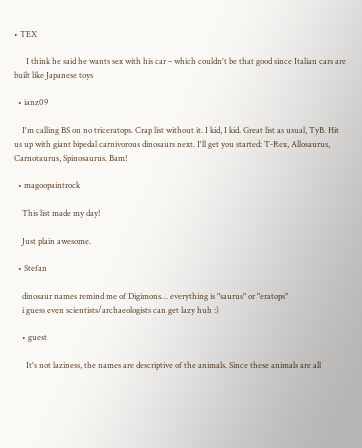• TEX

      I think he said he wants sex with his car – which couldn't be that good since Italian cars are built like Japanese toys

  • ianz09

    I'm calling BS on no triceratops. Crap list without it. I kid, I kid. Great list as usual, TyB. Hit us up with giant bipedal carnivorous dinosaurs next. I'll get you started: T-Rex, Allosaurus, Carnotaurus, Spinosaurus. Bam!

  • magoopaintrock

    This list made my day!

    Just plain awesome.

  • Stefan

    dinosaur names remind me of Digimons… everything is "saurus" or "eratops"
    i guess even scientists/archaeologists can get lazy huh :)

    • guest

      It's not laziness, the names are descriptive of the animals. Since these animals are all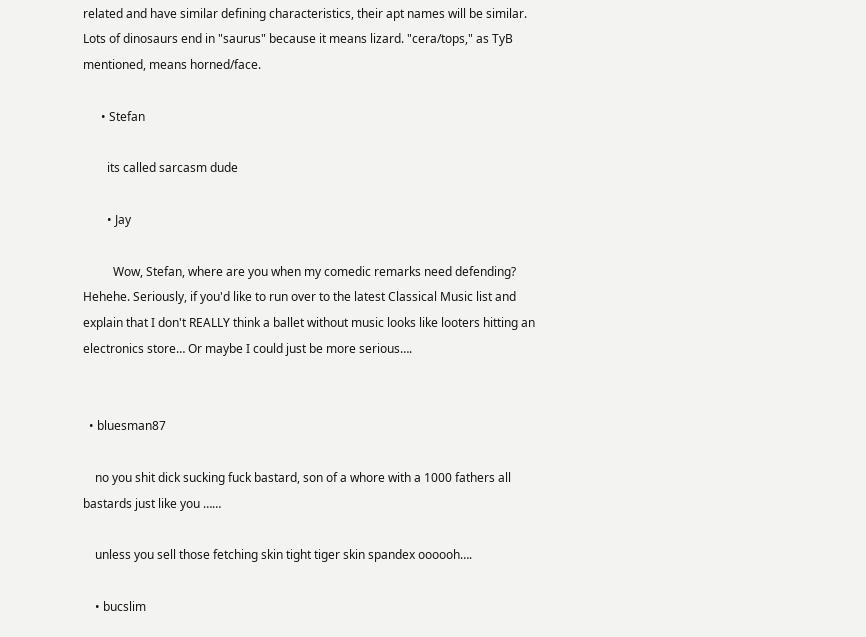related and have similar defining characteristics, their apt names will be similar. Lots of dinosaurs end in "saurus" because it means lizard. "cera/tops," as TyB mentioned, means horned/face.

      • Stefan

        its called sarcasm dude

        • Jay

          Wow, Stefan, where are you when my comedic remarks need defending? Hehehe. Seriously, if you'd like to run over to the latest Classical Music list and explain that I don't REALLY think a ballet without music looks like looters hitting an electronics store… Or maybe I could just be more serious….


  • bluesman87

    no you shit dick sucking fuck bastard, son of a whore with a 1000 fathers all bastards just like you ……

    unless you sell those fetching skin tight tiger skin spandex oooooh….

    • bucslim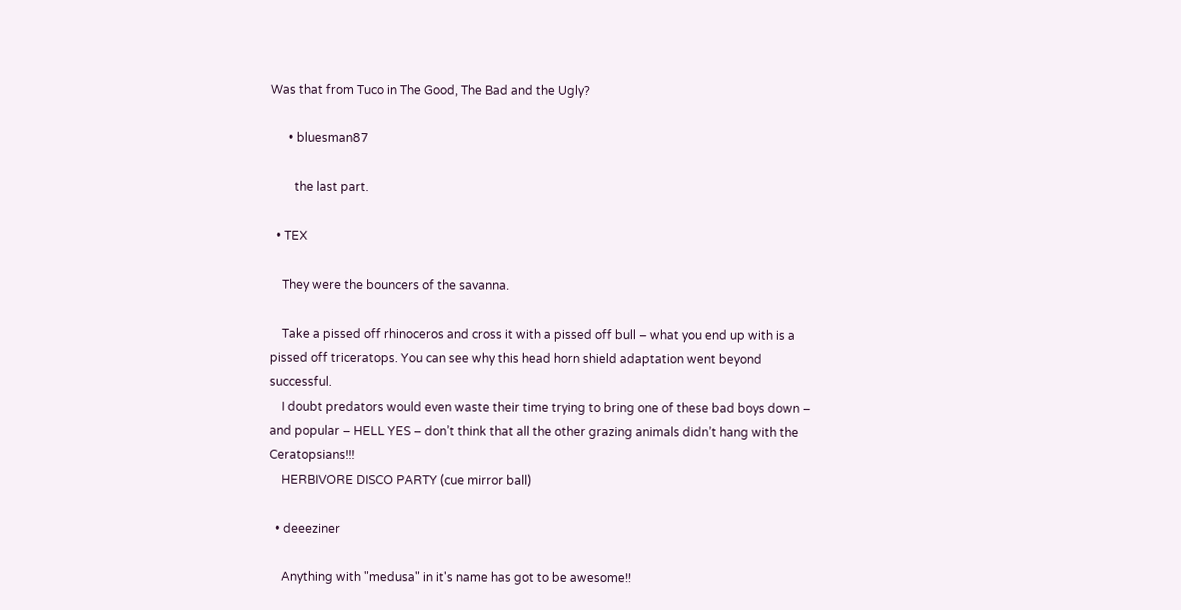Was that from Tuco in The Good, The Bad and the Ugly?

      • bluesman87

        the last part.

  • TEX

    They were the bouncers of the savanna.

    Take a pissed off rhinoceros and cross it with a pissed off bull – what you end up with is a pissed off triceratops. You can see why this head horn shield adaptation went beyond successful.
    I doubt predators would even waste their time trying to bring one of these bad boys down – and popular – HELL YES – don’t think that all the other grazing animals didn’t hang with the Ceratopsians!!!
    HERBIVORE DISCO PARTY (cue mirror ball)

  • deeeziner

    Anything with "medusa" in it's name has got to be awesome!!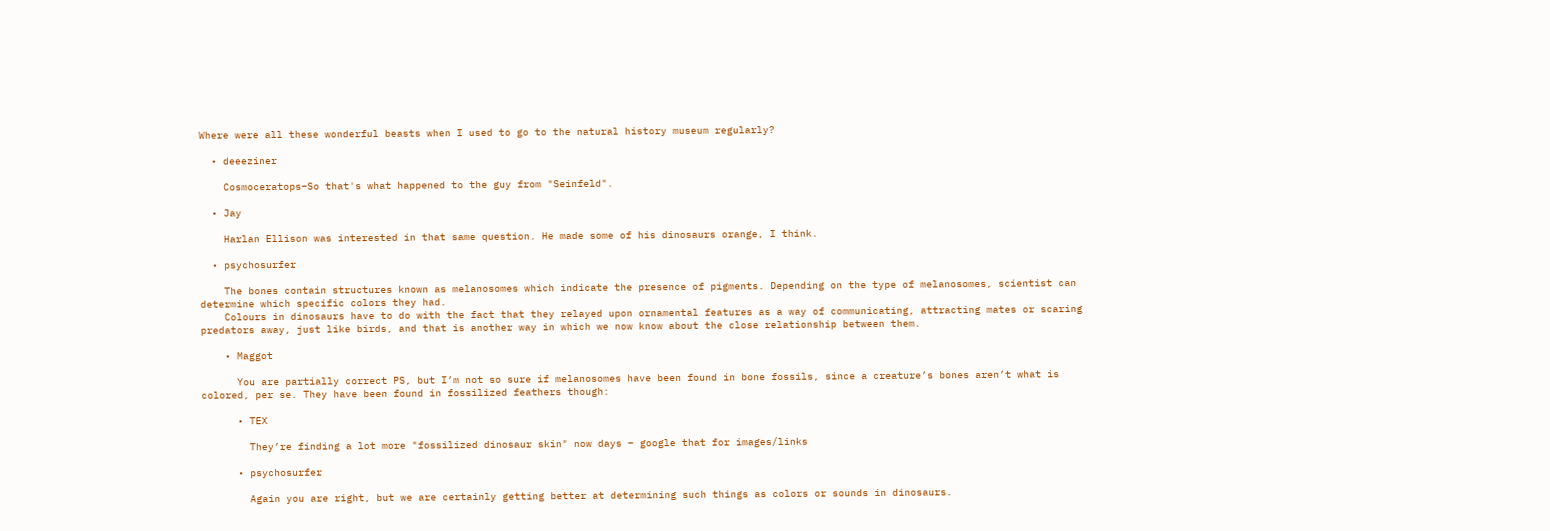Where were all these wonderful beasts when I used to go to the natural history museum regularly?

  • deeeziner

    Cosmoceratops–So that's what happened to the guy from "Seinfeld".

  • Jay

    Harlan Ellison was interested in that same question. He made some of his dinosaurs orange, I think.

  • psychosurfer

    The bones contain structures known as melanosomes which indicate the presence of pigments. Depending on the type of melanosomes, scientist can determine which specific colors they had.
    Colours in dinosaurs have to do with the fact that they relayed upon ornamental features as a way of communicating, attracting mates or scaring predators away, just like birds, and that is another way in which we now know about the close relationship between them.

    • Maggot

      You are partially correct PS, but I’m not so sure if melanosomes have been found in bone fossils, since a creature’s bones aren’t what is colored, per se. They have been found in fossilized feathers though:

      • TEX

        They’re finding a lot more "fossilized dinosaur skin" now days – google that for images/links

      • psychosurfer

        Again you are right, but we are certainly getting better at determining such things as colors or sounds in dinosaurs.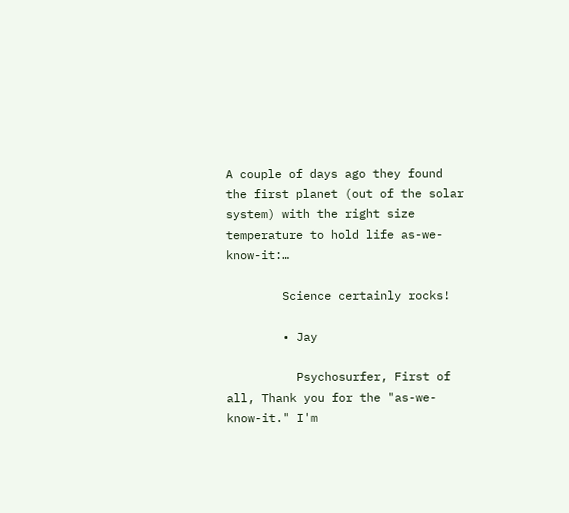A couple of days ago they found the first planet (out of the solar system) with the right size temperature to hold life as-we-know-it:…

        Science certainly rocks!

        • Jay

          Psychosurfer, First of all, Thank you for the "as-we-know-it." I'm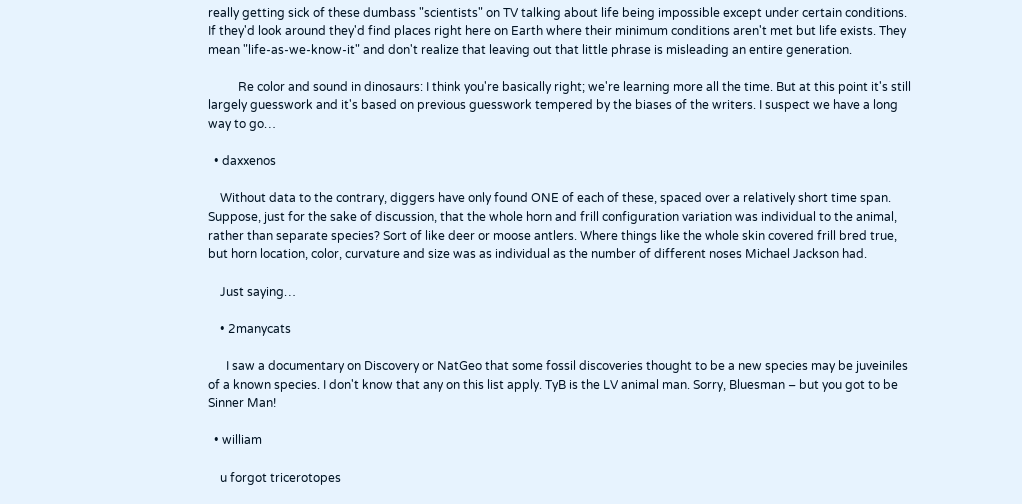really getting sick of these dumbass "scientists" on TV talking about life being impossible except under certain conditions. If they'd look around they'd find places right here on Earth where their minimum conditions aren't met but life exists. They mean "life-as-we-know-it" and don't realize that leaving out that little phrase is misleading an entire generation.

          Re color and sound in dinosaurs: I think you're basically right; we're learning more all the time. But at this point it's still largely guesswork and it's based on previous guesswork tempered by the biases of the writers. I suspect we have a long way to go…

  • daxxenos

    Without data to the contrary, diggers have only found ONE of each of these, spaced over a relatively short time span. Suppose, just for the sake of discussion, that the whole horn and frill configuration variation was individual to the animal, rather than separate species? Sort of like deer or moose antlers. Where things like the whole skin covered frill bred true, but horn location, color, curvature and size was as individual as the number of different noses Michael Jackson had.

    Just saying…

    • 2manycats

      I saw a documentary on Discovery or NatGeo that some fossil discoveries thought to be a new species may be juveiniles of a known species. I don't know that any on this list apply. TyB is the LV animal man. Sorry, Bluesman – but you got to be Sinner Man!

  • william

    u forgot tricerotopes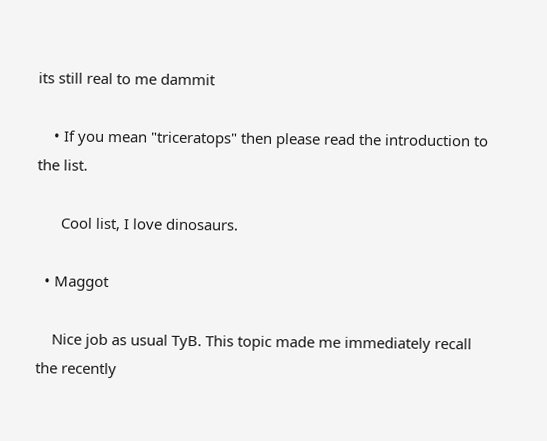its still real to me dammit

    • If you mean "triceratops" then please read the introduction to the list.

      Cool list, I love dinosaurs.

  • Maggot

    Nice job as usual TyB. This topic made me immediately recall the recently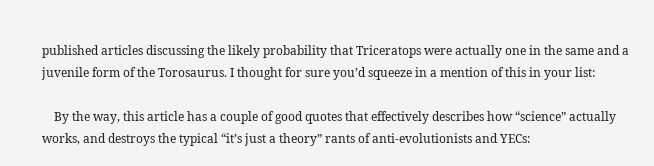published articles discussing the likely probability that Triceratops were actually one in the same and a juvenile form of the Torosaurus. I thought for sure you’d squeeze in a mention of this in your list:

    By the way, this article has a couple of good quotes that effectively describes how “science” actually works, and destroys the typical “it’s just a theory” rants of anti-evolutionists and YECs: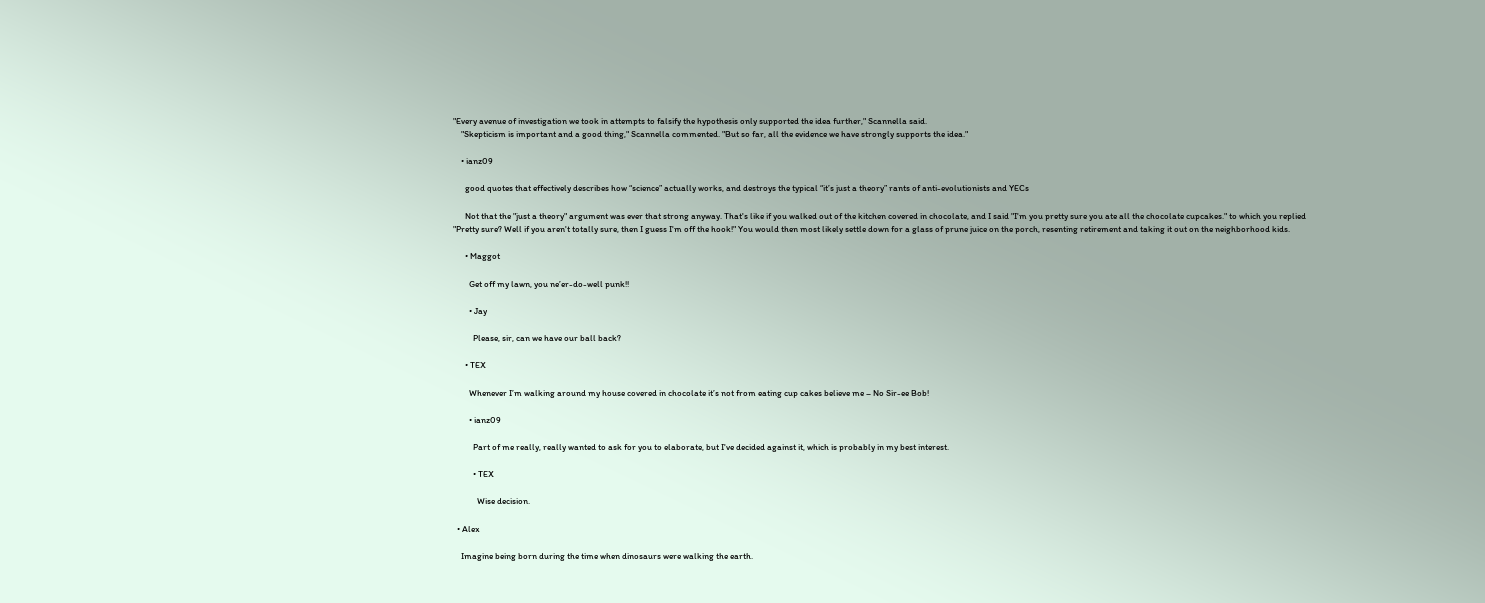"Every avenue of investigation we took in attempts to falsify the hypothesis only supported the idea further," Scannella said.
    "Skepticism is important and a good thing," Scannella commented. "But so far, all the evidence we have strongly supports the idea."

    • ianz09

      good quotes that effectively describes how “science” actually works, and destroys the typical “it’s just a theory” rants of anti-evolutionists and YECs

      Not that the "just a theory" argument was ever that strong anyway. That's like if you walked out of the kitchen covered in chocolate, and I said "I'm you pretty sure you ate all the chocolate cupcakes." to which you replied "Pretty sure? Well if you aren't totally sure, then I guess I'm off the hook!" You would then most likely settle down for a glass of prune juice on the porch, resenting retirement and taking it out on the neighborhood kids.

      • Maggot

        Get off my lawn, you ne’er-do-well punk!!

        • Jay

          Please, sir, can we have our ball back?

      • TEX

        Whenever I’m walking around my house covered in chocolate it’s not from eating cup cakes believe me – No Sir-ee Bob!

        • ianz09

          Part of me really, really wanted to ask for you to elaborate, but I've decided against it, which is probably in my best interest.

          • TEX

            Wise decision.

  • Alex

    Imagine being born during the time when dinosaurs were walking the earth.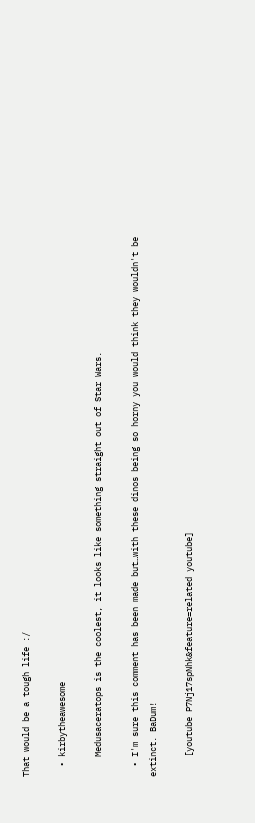That would be a tough life :/

  • kirbytheawesome

    Medusaceratops is the coolest, it looks like something straight out of Star Wars.

  • I'm sure this comment has been made but…with these dinos being so horny you would think they wouldn't be extinct. BaDum!

    [youtube P7Nj17spNhk&feature=related youtube]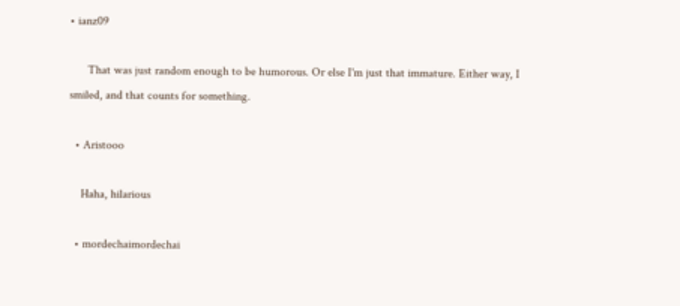• ianz09

      That was just random enough to be humorous. Or else I'm just that immature. Either way, I smiled, and that counts for something.

  • Aristooo

    Haha, hilarious

  • mordechaimordechai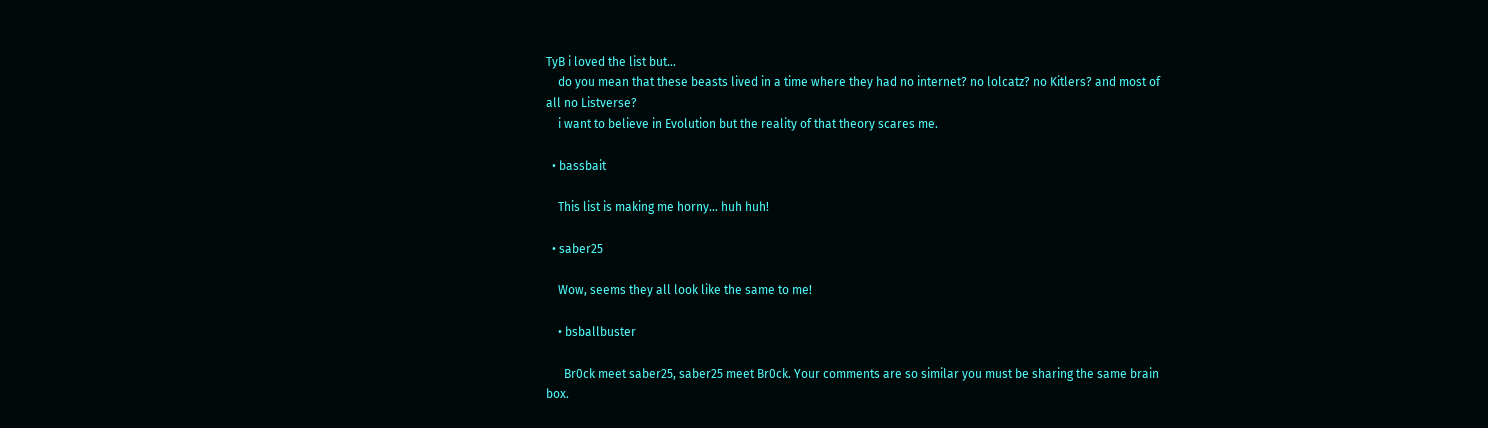TyB i loved the list but…
    do you mean that these beasts lived in a time where they had no internet? no lolcatz? no Kitlers? and most of all no Listverse?
    i want to believe in Evolution but the reality of that theory scares me.

  • bassbait

    This list is making me horny… huh huh!

  • saber25

    Wow, seems they all look like the same to me!

    • bsballbuster

      Br0ck meet saber25, saber25 meet Br0ck. Your comments are so similar you must be sharing the same brain box.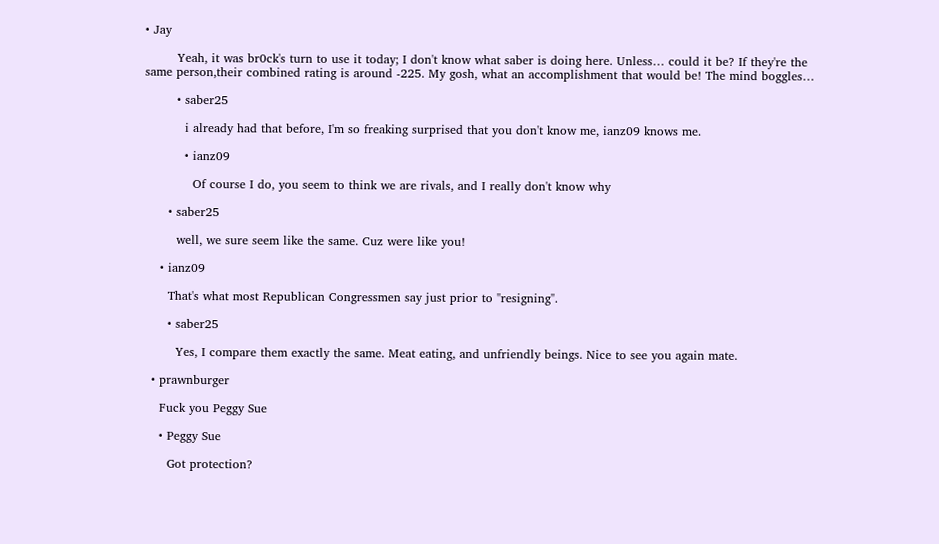• Jay

        Yeah, it was br0ck's turn to use it today; I don't know what saber is doing here. Unless… could it be? If they're the same person,their combined rating is around -225. My gosh, what an accomplishment that would be! The mind boggles…

        • saber25

          i already had that before, I'm so freaking surprised that you don't know me, ianz09 knows me.

          • ianz09

            Of course I do, you seem to think we are rivals, and I really don't know why

      • saber25

        well, we sure seem like the same. Cuz were like you!

    • ianz09

      That's what most Republican Congressmen say just prior to "resigning".

      • saber25

        Yes, I compare them exactly the same. Meat eating, and unfriendly beings. Nice to see you again mate.

  • prawnburger

    Fuck you Peggy Sue

    • Peggy Sue

      Got protection?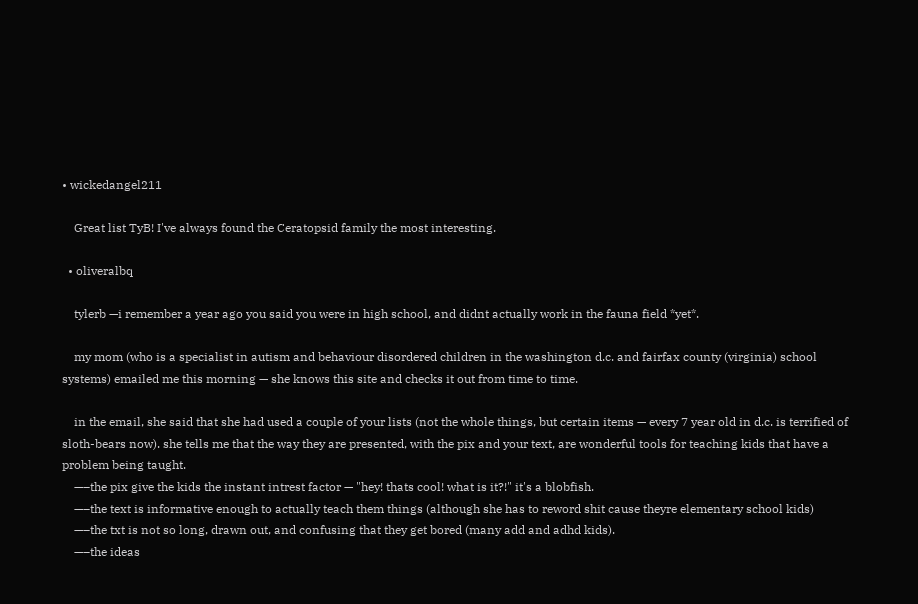• wickedangel211

    Great list TyB! I've always found the Ceratopsid family the most interesting.

  • oliveralbq

    tylerb —i remember a year ago you said you were in high school, and didnt actually work in the fauna field *yet*.

    my mom (who is a specialist in autism and behaviour disordered children in the washington d.c. and fairfax county (virginia) school systems) emailed me this morning — she knows this site and checks it out from time to time.

    in the email, she said that she had used a couple of your lists (not the whole things, but certain items — every 7 year old in d.c. is terrified of sloth-bears now). she tells me that the way they are presented, with the pix and your text, are wonderful tools for teaching kids that have a problem being taught.
    —–the pix give the kids the instant intrest factor — "hey! thats cool! what is it?!" it's a blobfish.
    —–the text is informative enough to actually teach them things (although she has to reword shit cause theyre elementary school kids)
    —–the txt is not so long, drawn out, and confusing that they get bored (many add and adhd kids).
    —–the ideas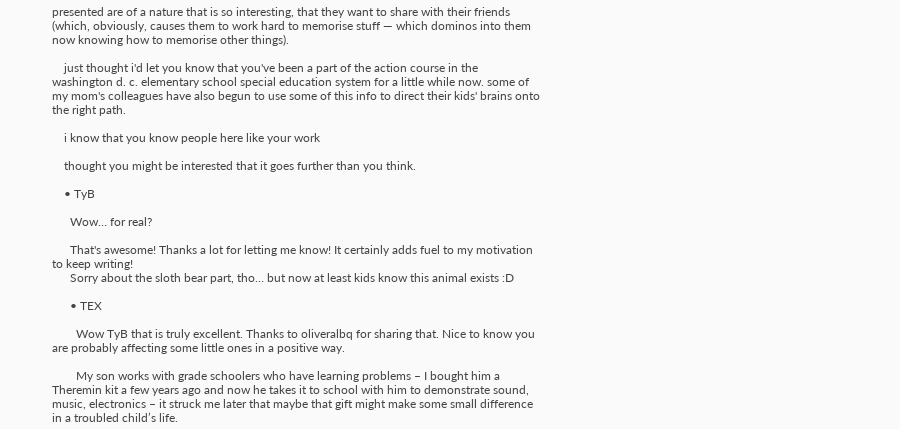presented are of a nature that is so interesting, that they want to share with their friends (which, obviously, causes them to work hard to memorise stuff — which dominos into them now knowing how to memorise other things).

    just thought i'd let you know that you've been a part of the action course in the washington d. c. elementary school special education system for a little while now. some of my mom's colleagues have also begun to use some of this info to direct their kids' brains onto the right path.

    i know that you know people here like your work

    thought you might be interested that it goes further than you think.

    • TyB

      Wow… for real?

      That's awesome! Thanks a lot for letting me know! It certainly adds fuel to my motivation to keep writing!
      Sorry about the sloth bear part, tho… but now at least kids know this animal exists :D

      • TEX

        Wow TyB that is truly excellent. Thanks to oliveralbq for sharing that. Nice to know you are probably affecting some little ones in a positive way.

        My son works with grade schoolers who have learning problems – I bought him a Theremin kit a few years ago and now he takes it to school with him to demonstrate sound, music, electronics – it struck me later that maybe that gift might make some small difference in a troubled child’s life.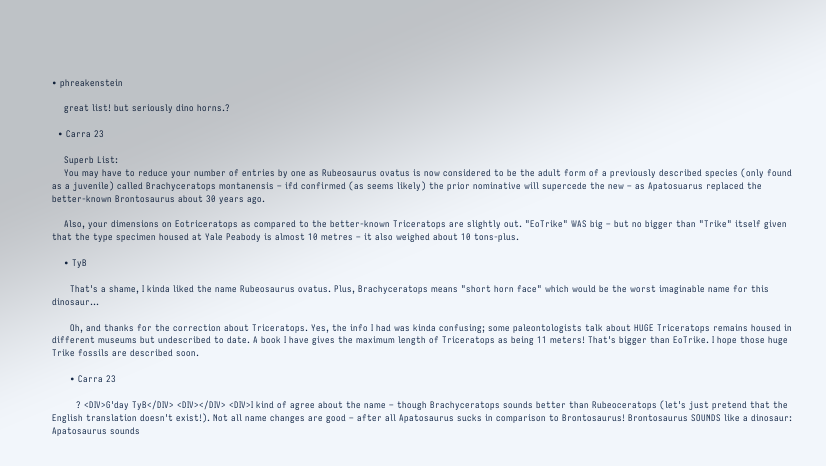• phreakenstein

    great list! but seriously dino horns.?

  • Carra 23

    Superb List:
    You may have to reduce your number of entries by one as Rubeosaurus ovatus is now considered to be the adult form of a previously described species (only found as a juvenile) called Brachyceratops montanensis – ifd confirmed (as seems likely) the prior nominative will supercede the new – as Apatosuarus replaced the better-known Brontosaurus about 30 years ago.

    Also, your dimensions on Eotriceratops as compared to the better-known Triceratops are slightly out. "EoTrike" WAS big – but no bigger than "Trike" itself given that the type specimen housed at Yale Peabody is almost 10 metres – it also weighed about 10 tons-plus.

    • TyB

      That's a shame, I kinda liked the name Rubeosaurus ovatus. Plus, Brachyceratops means "short horn face" which would be the worst imaginable name for this dinosaur…

      Oh, and thanks for the correction about Triceratops. Yes, the info I had was kinda confusing; some paleontologists talk about HUGE Triceratops remains housed in different museums but undescribed to date. A book I have gives the maximum length of Triceratops as being 11 meters! That's bigger than EoTrike. I hope those huge Trike fossils are described soon.

      • Carra 23

        ? <DIV>G'day TyB</DIV> <DIV></DIV> <DIV>I kind of agree about the name – though Brachyceratops sounds better than Rubeoceratops (let's just pretend that the English translation doesn't exist!). Not all name changes are good – after all Apatosaurus sucks in comparison to Brontosaurus! Brontosaurus SOUNDS like a dinosaur: Apatosaurus sounds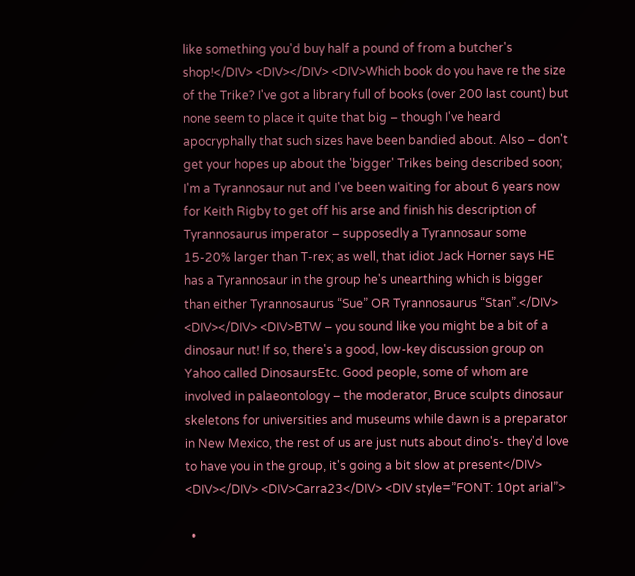like something you'd buy half a pound of from a butcher's shop!</DIV> <DIV></DIV> <DIV>Which book do you have re the size of the Trike? I've got a library full of books (over 200 last count) but none seem to place it quite that big – though I've heard apocryphally that such sizes have been bandied about. Also – don't get your hopes up about the 'bigger' Trikes being described soon; I'm a Tyrannosaur nut and I've been waiting for about 6 years now for Keith Rigby to get off his arse and finish his description of Tyrannosaurus imperator – supposedly a Tyrannosaur some 15-20% larger than T-rex; as well, that idiot Jack Horner says HE has a Tyrannosaur in the group he's unearthing which is bigger than either Tyrannosaurus “Sue” OR Tyrannosaurus “Stan”.</DIV> <DIV></DIV> <DIV>BTW – you sound like you might be a bit of a dinosaur nut! If so, there's a good, low-key discussion group on Yahoo called DinosaursEtc. Good people, some of whom are involved in palaeontology – the moderator, Bruce sculpts dinosaur skeletons for universities and museums while dawn is a preparator in New Mexico, the rest of us are just nuts about dino's- they'd love to have you in the group, it's going a bit slow at present</DIV> <DIV></DIV> <DIV>Carra23</DIV> <DIV style=”FONT: 10pt arial”>

  •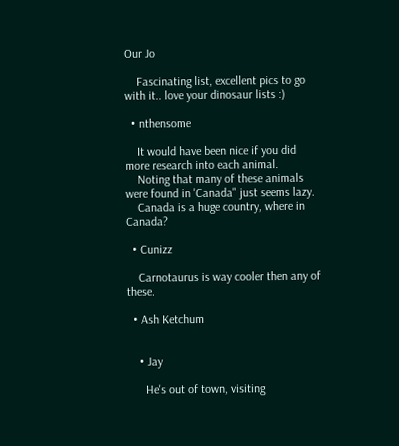Our Jo

    Fascinating list, excellent pics to go with it.. love your dinosaur lists :)

  • nthensome

    It would have been nice if you did more research into each animal.
    Noting that many of these animals were found in 'Canada" just seems lazy.
    Canada is a huge country, where in Canada?

  • Cunizz

    Carnotaurus is way cooler then any of these.

  • Ash Ketchum


    • Jay

      He's out of town, visiting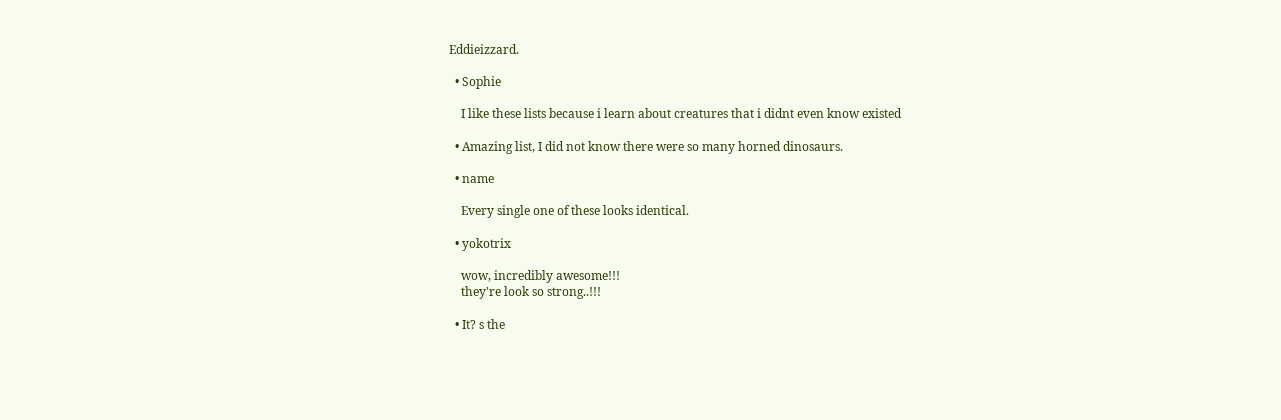Eddieizzard.

  • Sophie

    I like these lists because i learn about creatures that i didnt even know existed

  • Amazing list, I did not know there were so many horned dinosaurs.

  • name

    Every single one of these looks identical.

  • yokotrix

    wow, incredibly awesome!!!
    they're look so strong..!!!

  • It? s the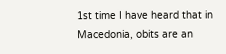1st time I have heard that in Macedonia, obits are an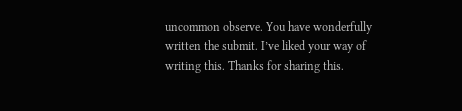uncommon observe. You have wonderfully written the submit. I’ve liked your way of writing this. Thanks for sharing this.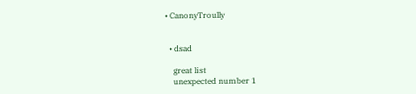• CanonyTroully


  • dsad

    great list
    unexpected number 1